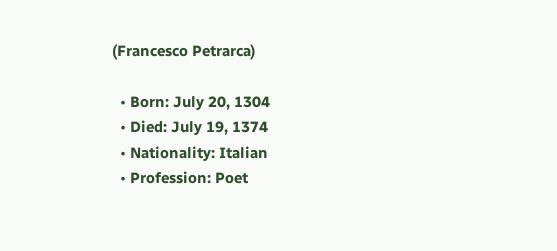(Francesco Petrarca)

  • Born: July 20, 1304
  • Died: July 19, 1374
  • Nationality: Italian
  • Profession: Poet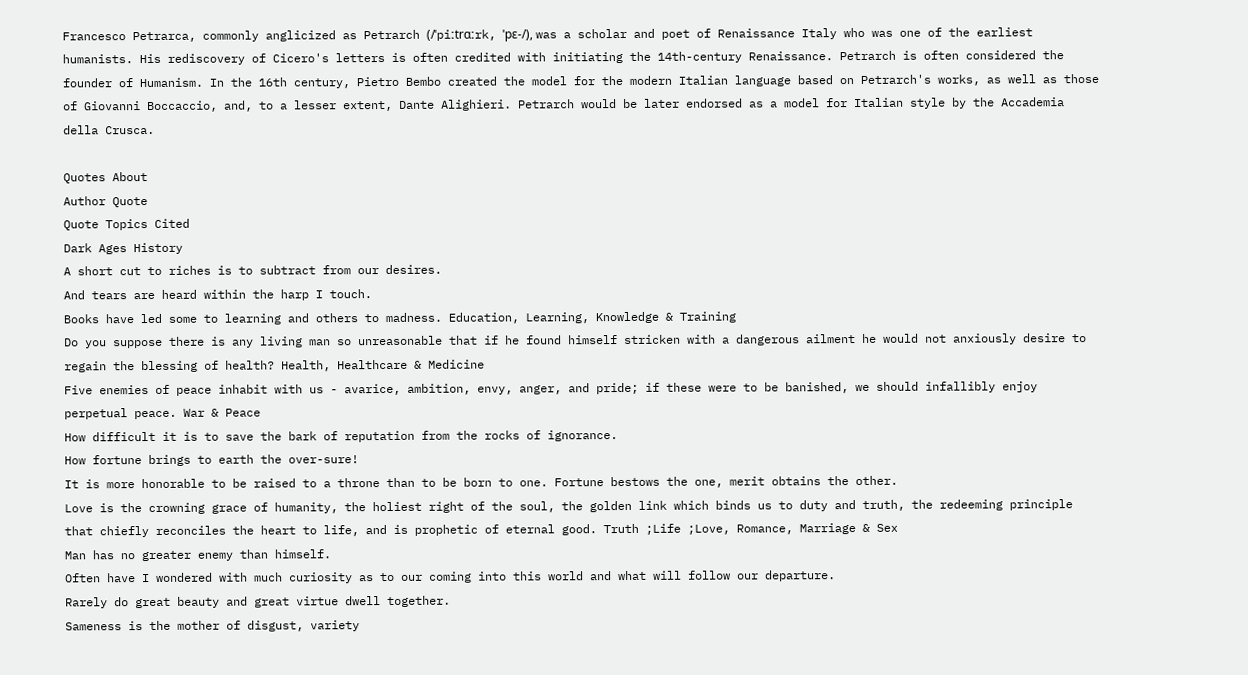Francesco Petrarca, commonly anglicized as Petrarch (/ˈpiːtrɑːrk, ˈpɛ-/), was a scholar and poet of Renaissance Italy who was one of the earliest humanists. His rediscovery of Cicero's letters is often credited with initiating the 14th-century Renaissance. Petrarch is often considered the founder of Humanism. In the 16th century, Pietro Bembo created the model for the modern Italian language based on Petrarch's works, as well as those of Giovanni Boccaccio, and, to a lesser extent, Dante Alighieri. Petrarch would be later endorsed as a model for Italian style by the Accademia della Crusca.

Quotes About
Author Quote
Quote Topics Cited
Dark Ages History
A short cut to riches is to subtract from our desires.
And tears are heard within the harp I touch.
Books have led some to learning and others to madness. Education, Learning, Knowledge & Training
Do you suppose there is any living man so unreasonable that if he found himself stricken with a dangerous ailment he would not anxiously desire to regain the blessing of health? Health, Healthcare & Medicine
Five enemies of peace inhabit with us - avarice, ambition, envy, anger, and pride; if these were to be banished, we should infallibly enjoy perpetual peace. War & Peace
How difficult it is to save the bark of reputation from the rocks of ignorance.
How fortune brings to earth the over-sure!
It is more honorable to be raised to a throne than to be born to one. Fortune bestows the one, merit obtains the other.
Love is the crowning grace of humanity, the holiest right of the soul, the golden link which binds us to duty and truth, the redeeming principle that chiefly reconciles the heart to life, and is prophetic of eternal good. Truth ;Life ;Love, Romance, Marriage & Sex
Man has no greater enemy than himself.
Often have I wondered with much curiosity as to our coming into this world and what will follow our departure.
Rarely do great beauty and great virtue dwell together.
Sameness is the mother of disgust, variety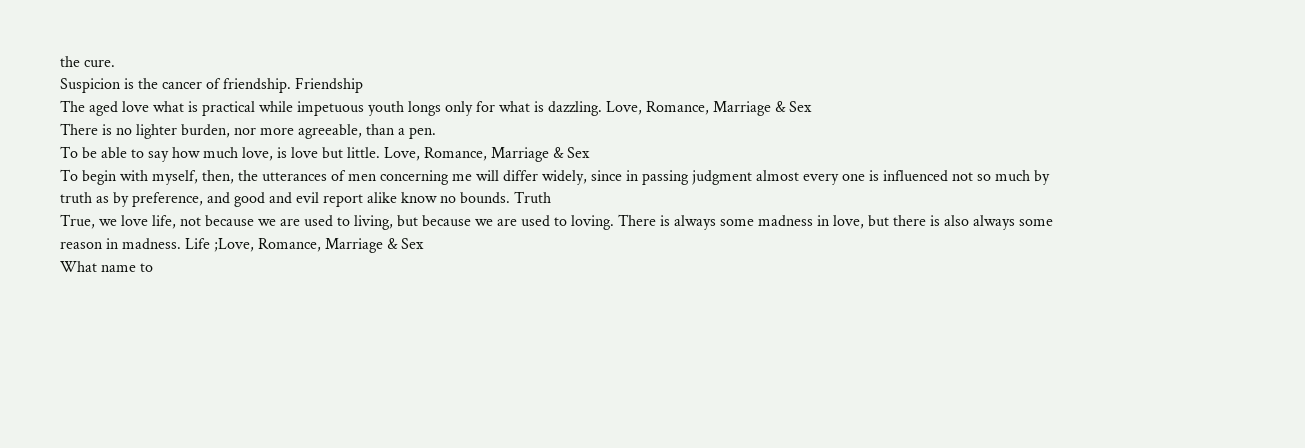the cure.
Suspicion is the cancer of friendship. Friendship
The aged love what is practical while impetuous youth longs only for what is dazzling. Love, Romance, Marriage & Sex
There is no lighter burden, nor more agreeable, than a pen.
To be able to say how much love, is love but little. Love, Romance, Marriage & Sex
To begin with myself, then, the utterances of men concerning me will differ widely, since in passing judgment almost every one is influenced not so much by truth as by preference, and good and evil report alike know no bounds. Truth
True, we love life, not because we are used to living, but because we are used to loving. There is always some madness in love, but there is also always some reason in madness. Life ;Love, Romance, Marriage & Sex
What name to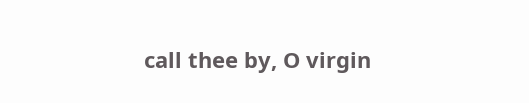call thee by, O virgin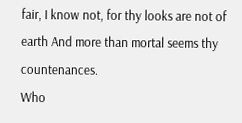fair, I know not, for thy looks are not of earth And more than mortal seems thy countenances.
Who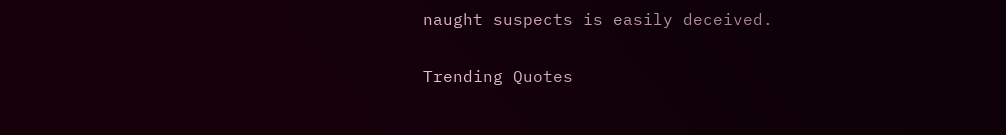naught suspects is easily deceived.

Trending Quotes